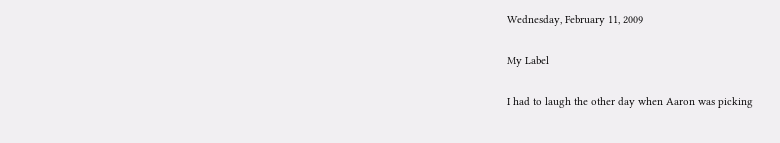Wednesday, February 11, 2009

My Label

I had to laugh the other day when Aaron was picking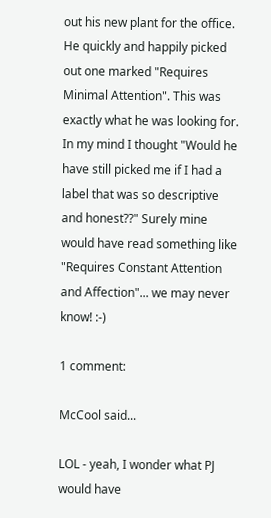out his new plant for the office. He quickly and happily picked out one marked "Requires Minimal Attention". This was exactly what he was looking for. In my mind I thought "Would he have still picked me if I had a label that was so descriptive and honest??" Surely mine would have read something like "Requires Constant Attention and Affection"... we may never know! :-)

1 comment:

McCool said...

LOL - yeah, I wonder what PJ would have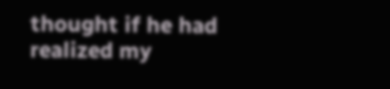thought if he had realized my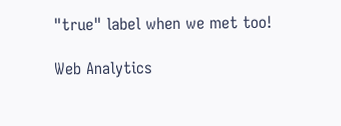"true" label when we met too!

Web Analytics